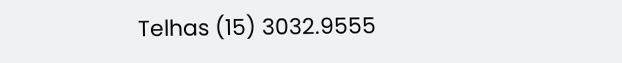Telhas (15) 3032.9555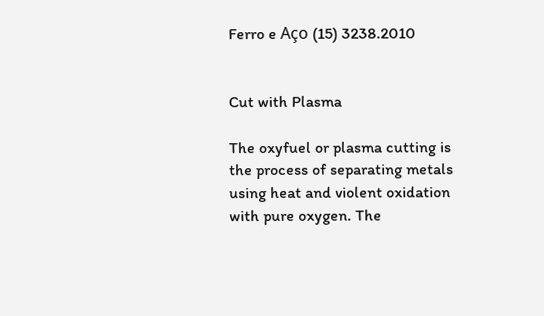Ferro e Aço (15) 3238.2010


Cut with Plasma

The oxyfuel or plasma cutting is the process of separating metals using heat and violent oxidation with pure oxygen. The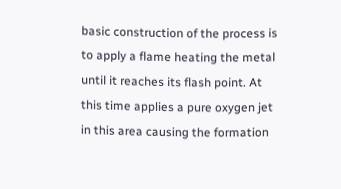basic construction of the process is to apply a flame heating the metal until it reaches its flash point. At this time applies a pure oxygen jet in this area causing the formation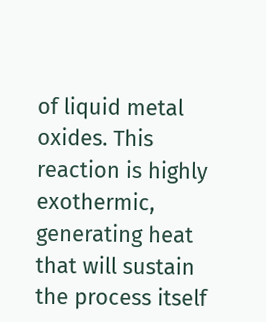of liquid metal oxides. This reaction is highly exothermic, generating heat that will sustain the process itself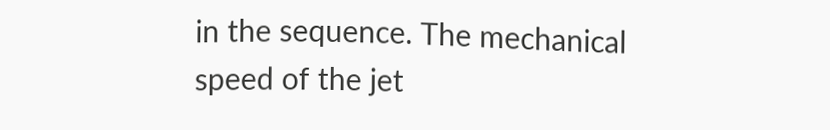in the sequence. The mechanical speed of the jet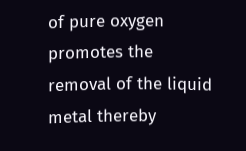of pure oxygen promotes the removal of the liquid metal thereby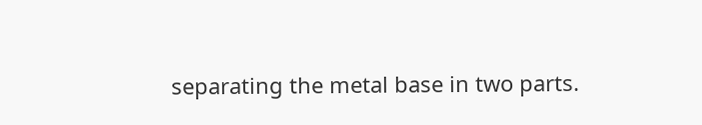separating the metal base in two parts.